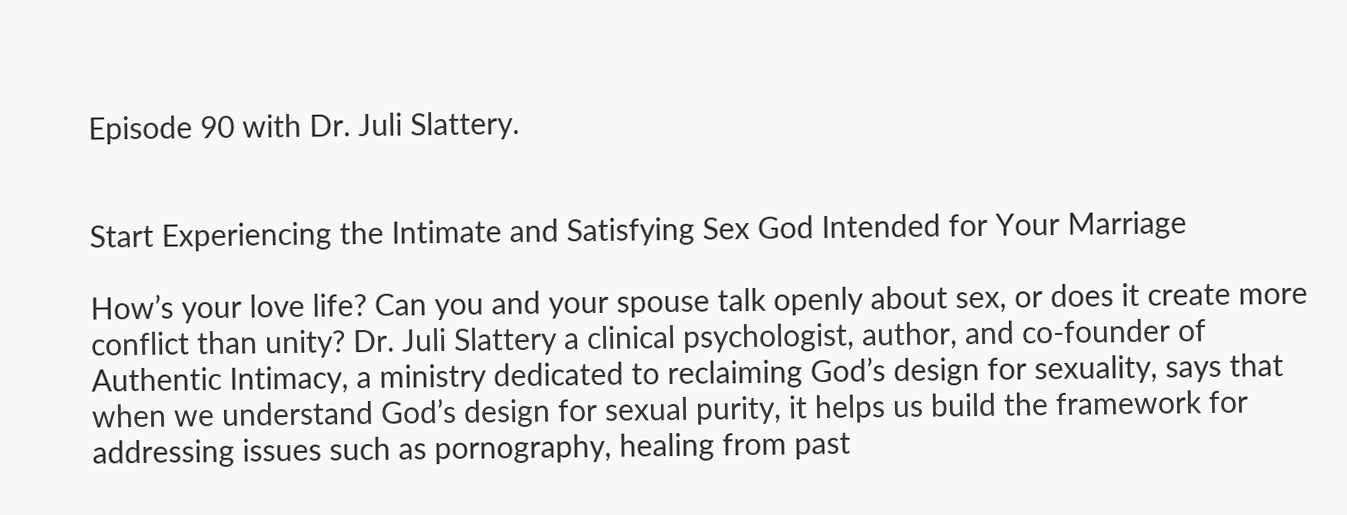Episode 90 with Dr. Juli Slattery.


Start Experiencing the Intimate and Satisfying Sex God Intended for Your Marriage

How’s your love life? Can you and your spouse talk openly about sex, or does it create more conflict than unity? Dr. Juli Slattery a clinical psychologist, author, and co-founder of Authentic Intimacy, a ministry dedicated to reclaiming God’s design for sexuality, says that when we understand God’s design for sexual purity, it helps us build the framework for addressing issues such as pornography, healing from past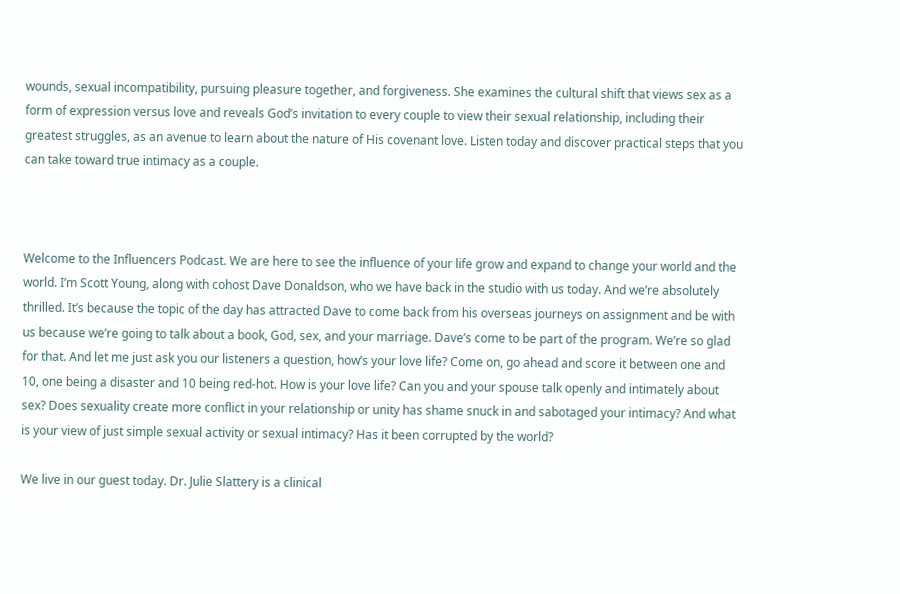wounds, sexual incompatibility, pursuing pleasure together, and forgiveness. She examines the cultural shift that views sex as a form of expression versus love and reveals God’s invitation to every couple to view their sexual relationship, including their greatest struggles, as an avenue to learn about the nature of His covenant love. Listen today and discover practical steps that you can take toward true intimacy as a couple.



Welcome to the Influencers Podcast. We are here to see the influence of your life grow and expand to change your world and the world. I’m Scott Young, along with cohost Dave Donaldson, who we have back in the studio with us today. And we’re absolutely thrilled. It’s because the topic of the day has attracted Dave to come back from his overseas journeys on assignment and be with us because we’re going to talk about a book, God, sex, and your marriage. Dave’s come to be part of the program. We’re so glad for that. And let me just ask you our listeners a question, how’s your love life? Come on, go ahead and score it between one and 10, one being a disaster and 10 being red-hot. How is your love life? Can you and your spouse talk openly and intimately about sex? Does sexuality create more conflict in your relationship or unity has shame snuck in and sabotaged your intimacy? And what is your view of just simple sexual activity or sexual intimacy? Has it been corrupted by the world?

We live in our guest today. Dr. Julie Slattery is a clinical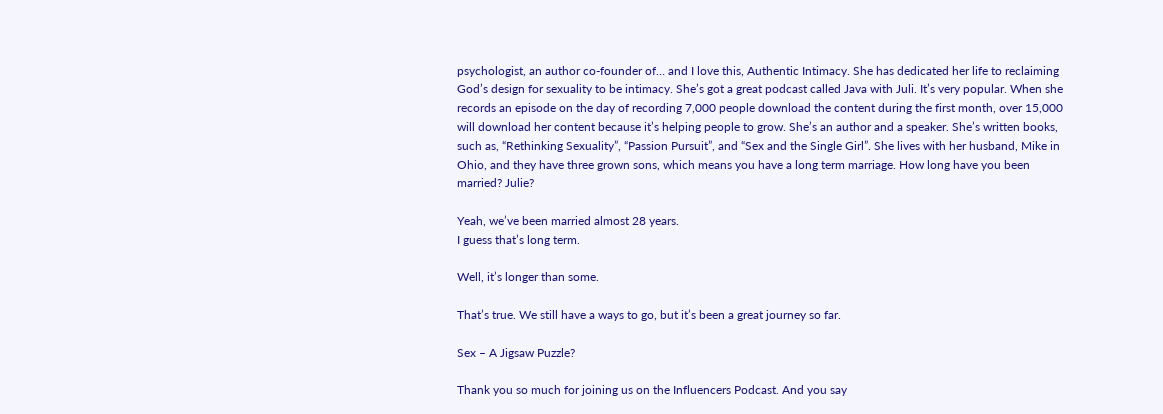psychologist, an author co-founder of… and I love this, Authentic Intimacy. She has dedicated her life to reclaiming God’s design for sexuality to be intimacy. She’s got a great podcast called Java with Juli. It’s very popular. When she records an episode on the day of recording 7,000 people download the content during the first month, over 15,000 will download her content because it’s helping people to grow. She’s an author and a speaker. She’s written books, such as, “Rethinking Sexuality”, “Passion Pursuit”, and “Sex and the Single Girl”. She lives with her husband, Mike in Ohio, and they have three grown sons, which means you have a long term marriage. How long have you been married? Julie?

Yeah, we’ve been married almost 28 years.
I guess that’s long term.

Well, it’s longer than some.

That’s true. We still have a ways to go, but it’s been a great journey so far.

Sex – A Jigsaw Puzzle?

Thank you so much for joining us on the Influencers Podcast. And you say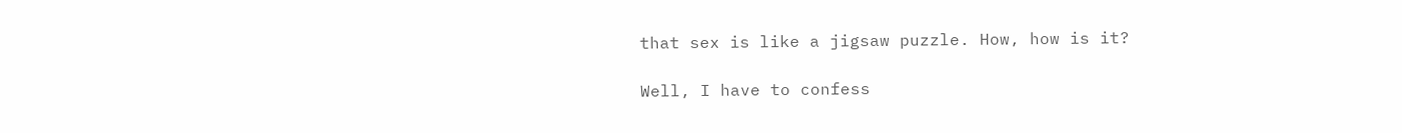that sex is like a jigsaw puzzle. How, how is it?

Well, I have to confess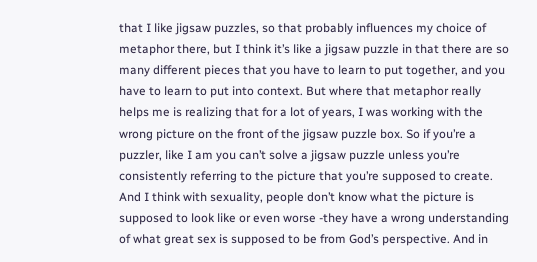that I like jigsaw puzzles, so that probably influences my choice of metaphor there, but I think it’s like a jigsaw puzzle in that there are so many different pieces that you have to learn to put together, and you have to learn to put into context. But where that metaphor really helps me is realizing that for a lot of years, I was working with the wrong picture on the front of the jigsaw puzzle box. So if you’re a puzzler, like I am you can’t solve a jigsaw puzzle unless you’re consistently referring to the picture that you’re supposed to create. And I think with sexuality, people don’t know what the picture is supposed to look like or even worse -they have a wrong understanding of what great sex is supposed to be from God’s perspective. And in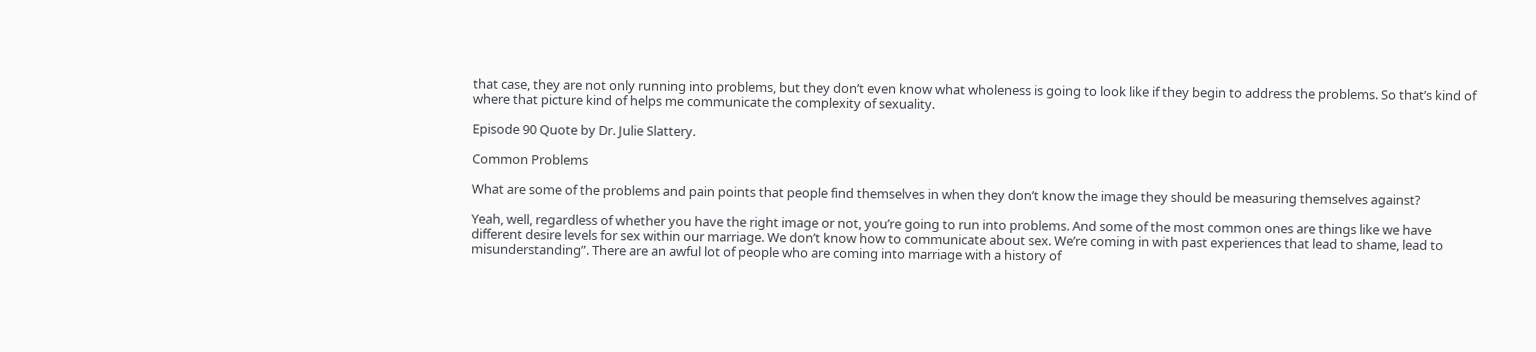that case, they are not only running into problems, but they don’t even know what wholeness is going to look like if they begin to address the problems. So that’s kind of where that picture kind of helps me communicate the complexity of sexuality.

Episode 90 Quote by Dr. Julie Slattery.

Common Problems

What are some of the problems and pain points that people find themselves in when they don’t know the image they should be measuring themselves against?

Yeah, well, regardless of whether you have the right image or not, you’re going to run into problems. And some of the most common ones are things like we have different desire levels for sex within our marriage. We don’t know how to communicate about sex. We’re coming in with past experiences that lead to shame, lead to misunderstanding”. There are an awful lot of people who are coming into marriage with a history of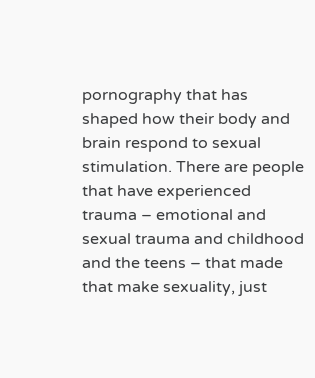pornography that has shaped how their body and brain respond to sexual stimulation. There are people that have experienced trauma – emotional and sexual trauma and childhood and the teens – that made that make sexuality, just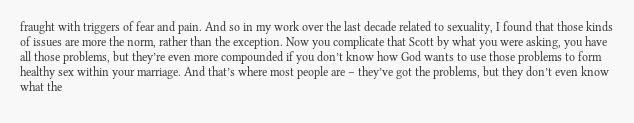fraught with triggers of fear and pain. And so in my work over the last decade related to sexuality, I found that those kinds of issues are more the norm, rather than the exception. Now you complicate that Scott by what you were asking, you have all those problems, but they’re even more compounded if you don’t know how God wants to use those problems to form healthy sex within your marriage. And that’s where most people are – they’ve got the problems, but they don’t even know what the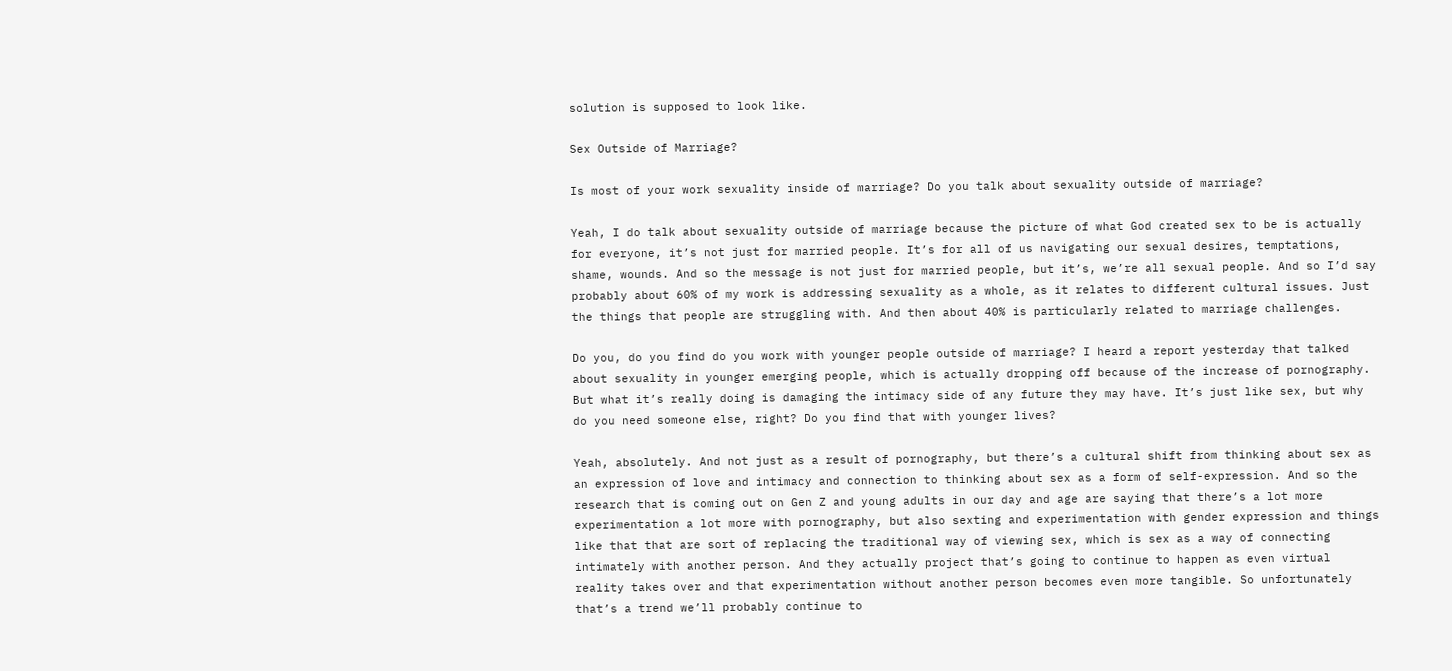solution is supposed to look like.

Sex Outside of Marriage?

Is most of your work sexuality inside of marriage? Do you talk about sexuality outside of marriage?

Yeah, I do talk about sexuality outside of marriage because the picture of what God created sex to be is actually for everyone, it’s not just for married people. It’s for all of us navigating our sexual desires, temptations, shame, wounds. And so the message is not just for married people, but it’s, we’re all sexual people. And so I’d say probably about 60% of my work is addressing sexuality as a whole, as it relates to different cultural issues. Just the things that people are struggling with. And then about 40% is particularly related to marriage challenges.

Do you, do you find do you work with younger people outside of marriage? I heard a report yesterday that talked about sexuality in younger emerging people, which is actually dropping off because of the increase of pornography. But what it’s really doing is damaging the intimacy side of any future they may have. It’s just like sex, but why do you need someone else, right? Do you find that with younger lives?

Yeah, absolutely. And not just as a result of pornography, but there’s a cultural shift from thinking about sex as an expression of love and intimacy and connection to thinking about sex as a form of self-expression. And so the research that is coming out on Gen Z and young adults in our day and age are saying that there’s a lot more experimentation a lot more with pornography, but also sexting and experimentation with gender expression and things like that that are sort of replacing the traditional way of viewing sex, which is sex as a way of connecting intimately with another person. And they actually project that’s going to continue to happen as even virtual reality takes over and that experimentation without another person becomes even more tangible. So unfortunately that’s a trend we’ll probably continue to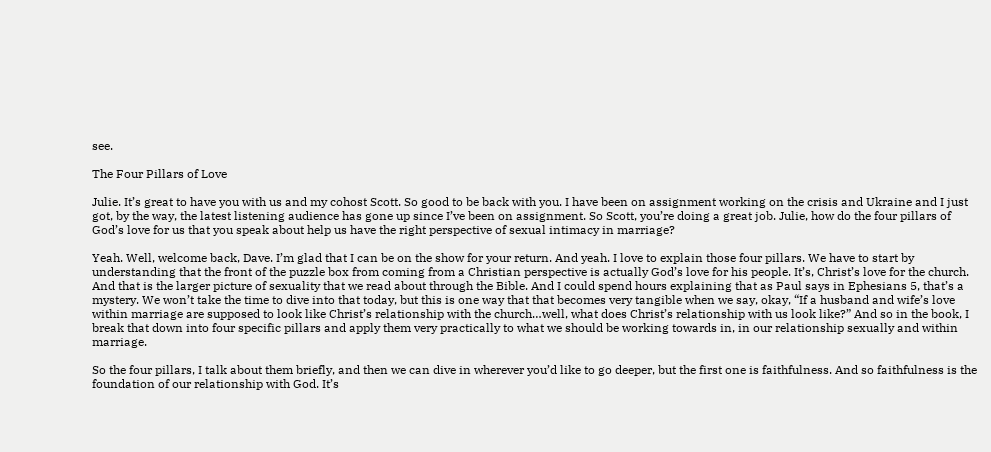see.

The Four Pillars of Love

Julie. It’s great to have you with us and my cohost Scott. So good to be back with you. I have been on assignment working on the crisis and Ukraine and I just got, by the way, the latest listening audience has gone up since I’ve been on assignment. So Scott, you’re doing a great job. Julie, how do the four pillars of God’s love for us that you speak about help us have the right perspective of sexual intimacy in marriage?

Yeah. Well, welcome back, Dave. I’m glad that I can be on the show for your return. And yeah. I love to explain those four pillars. We have to start by understanding that the front of the puzzle box from coming from a Christian perspective is actually God’s love for his people. It’s, Christ’s love for the church. And that is the larger picture of sexuality that we read about through the Bible. And I could spend hours explaining that as Paul says in Ephesians 5, that’s a mystery. We won’t take the time to dive into that today, but this is one way that that becomes very tangible when we say, okay, “If a husband and wife’s love within marriage are supposed to look like Christ’s relationship with the church…well, what does Christ’s relationship with us look like?” And so in the book, I break that down into four specific pillars and apply them very practically to what we should be working towards in, in our relationship sexually and within marriage.

So the four pillars, I talk about them briefly, and then we can dive in wherever you’d like to go deeper, but the first one is faithfulness. And so faithfulness is the foundation of our relationship with God. It’s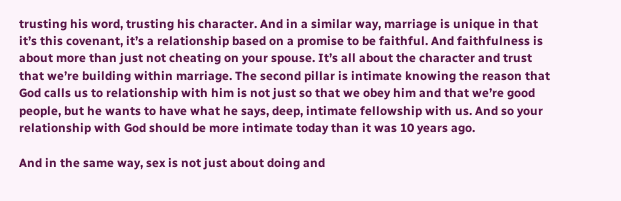trusting his word, trusting his character. And in a similar way, marriage is unique in that it’s this covenant, it’s a relationship based on a promise to be faithful. And faithfulness is about more than just not cheating on your spouse. It’s all about the character and trust that we’re building within marriage. The second pillar is intimate knowing the reason that God calls us to relationship with him is not just so that we obey him and that we’re good people, but he wants to have what he says, deep, intimate fellowship with us. And so your relationship with God should be more intimate today than it was 10 years ago.

And in the same way, sex is not just about doing and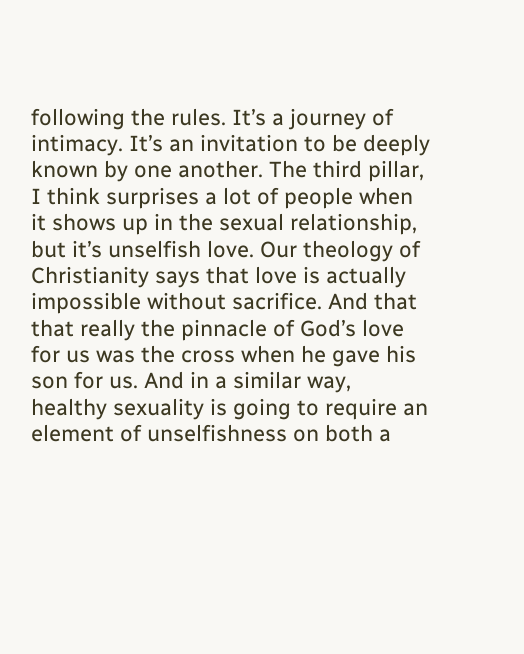following the rules. It’s a journey of intimacy. It’s an invitation to be deeply known by one another. The third pillar, I think surprises a lot of people when it shows up in the sexual relationship, but it’s unselfish love. Our theology of Christianity says that love is actually impossible without sacrifice. And that that really the pinnacle of God’s love for us was the cross when he gave his son for us. And in a similar way, healthy sexuality is going to require an element of unselfishness on both a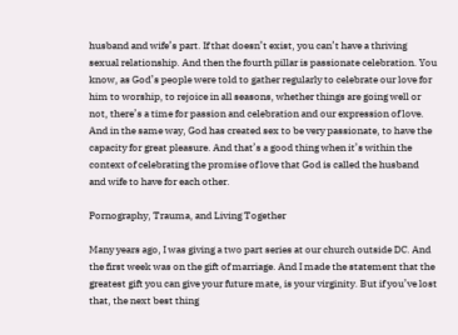husband and wife’s part. If that doesn’t exist, you can’t have a thriving sexual relationship. And then the fourth pillar is passionate celebration. You know, as God’s people were told to gather regularly to celebrate our love for him to worship, to rejoice in all seasons, whether things are going well or not, there’s a time for passion and celebration and our expression of love. And in the same way, God has created sex to be very passionate, to have the capacity for great pleasure. And that’s a good thing when it’s within the context of celebrating the promise of love that God is called the husband and wife to have for each other.

Pornography, Trauma, and Living Together

Many years ago, I was giving a two part series at our church outside DC. And the first week was on the gift of marriage. And I made the statement that the greatest gift you can give your future mate, is your virginity. But if you’ve lost that, the next best thing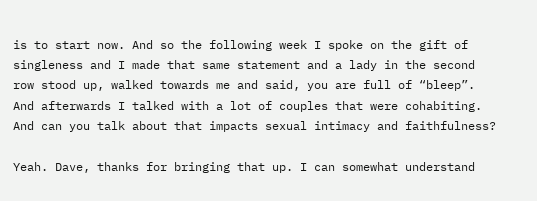is to start now. And so the following week I spoke on the gift of singleness and I made that same statement and a lady in the second row stood up, walked towards me and said, you are full of “bleep”. And afterwards I talked with a lot of couples that were cohabiting. And can you talk about that impacts sexual intimacy and faithfulness?

Yeah. Dave, thanks for bringing that up. I can somewhat understand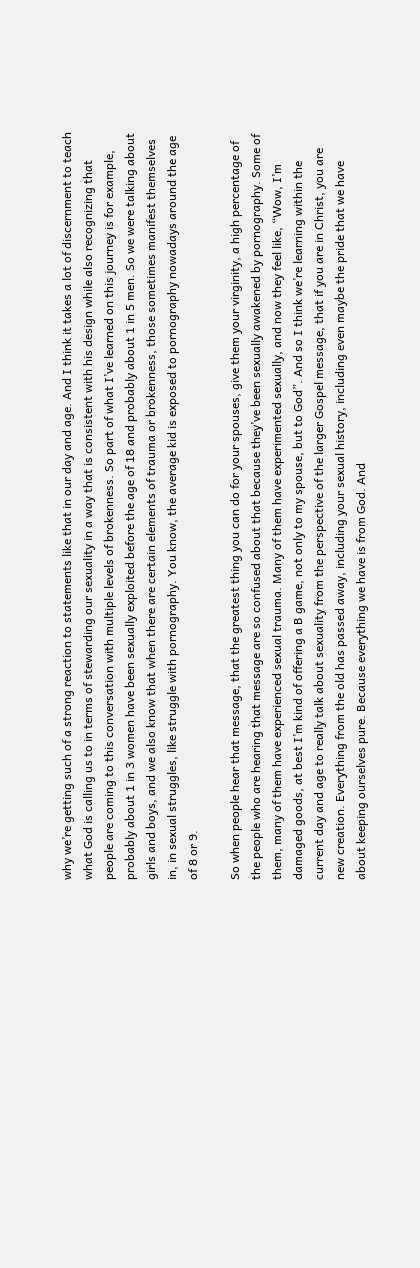why we’re getting such of a strong reaction to statements like that in our day and age. And I think it takes a lot of discernment to teach what God is calling us to in terms of stewarding our sexuality in a way that is consistent with his design while also recognizing that people are coming to this conversation with multiple levels of brokenness. So part of what I’ve learned on this journey is for example, probably about 1 in 3 women have been sexually exploited before the age of 18 and probably about 1 in 5 men. So we were talking about girls and boys, and we also know that when there are certain elements of trauma or brokenness, those sometimes manifest themselves in, in sexual struggles, like struggle with pornography. You know, the average kid is exposed to pornography nowadays around the age of 8 or 9.

So when people hear that message, that the greatest thing you can do for your spouses, give them your virginity, a high percentage of the people who are hearing that message are so confused about that because they’ve been sexually awakened by pornography. Some of them, many of them have experienced sexual trauma. Many of them have experimented sexually, and now they feel like, “Wow, I’m damaged goods, at best I’m kind of offering a B game, not only to my spouse, but to God”. And so I think we’re learning within the current day and age to really talk about sexuality from the perspective of the larger Gospel message, that if you are in Christ, you are new creation. Everything from the old has passed away, including your sexual history, including even maybe the pride that we have about keeping ourselves pure. Because everything we have is from God. And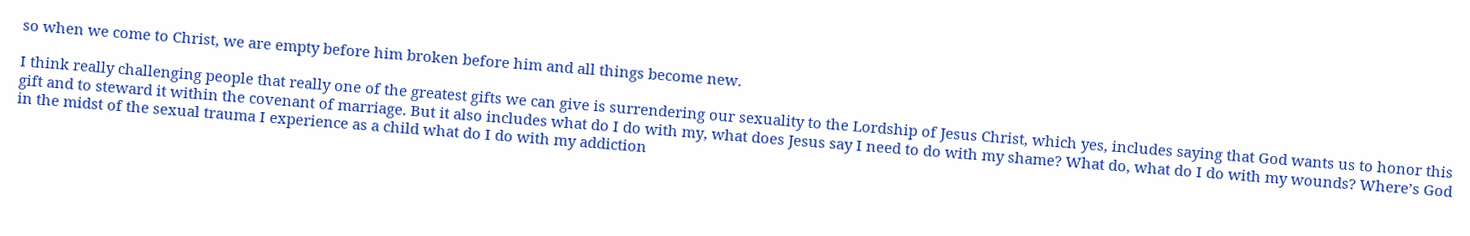so when we come to Christ, we are empty before him broken before him and all things become new.

I think really challenging people that really one of the greatest gifts we can give is surrendering our sexuality to the Lordship of Jesus Christ, which yes, includes saying that God wants us to honor this gift and to steward it within the covenant of marriage. But it also includes what do I do with my, what does Jesus say I need to do with my shame? What do, what do I do with my wounds? Where’s God in the midst of the sexual trauma I experience as a child what do I do with my addiction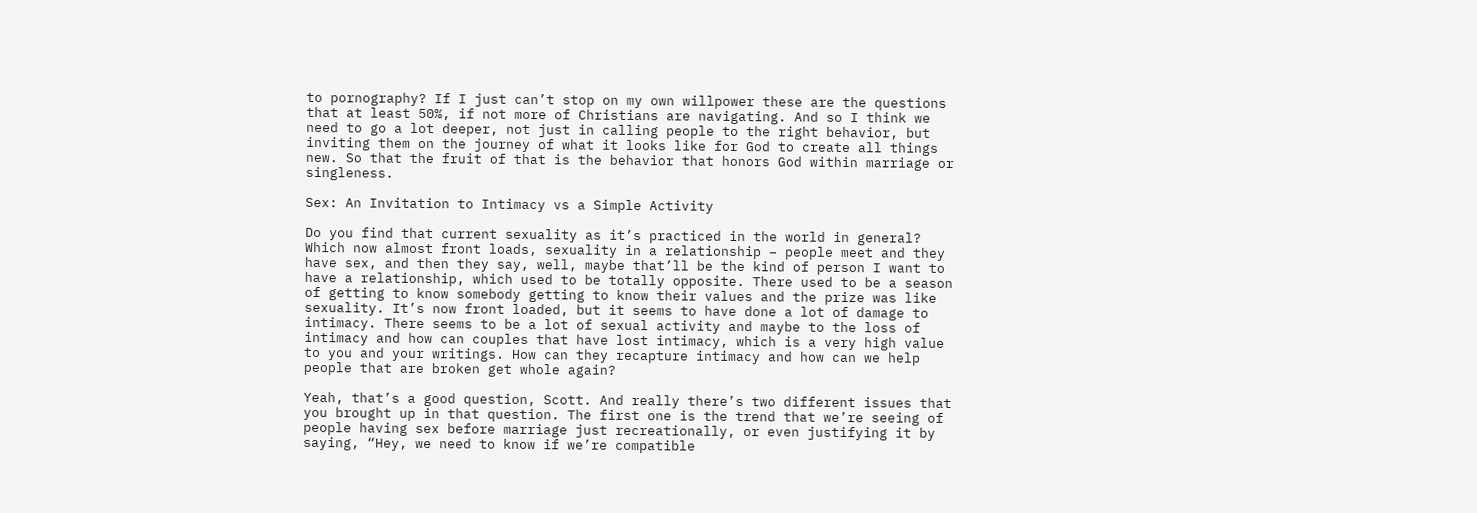to pornography? If I just can’t stop on my own willpower these are the questions that at least 50%, if not more of Christians are navigating. And so I think we need to go a lot deeper, not just in calling people to the right behavior, but inviting them on the journey of what it looks like for God to create all things new. So that the fruit of that is the behavior that honors God within marriage or singleness.

Sex: An Invitation to Intimacy vs a Simple Activity

Do you find that current sexuality as it’s practiced in the world in general? Which now almost front loads, sexuality in a relationship – people meet and they have sex, and then they say, well, maybe that’ll be the kind of person I want to have a relationship, which used to be totally opposite. There used to be a season of getting to know somebody getting to know their values and the prize was like sexuality. It’s now front loaded, but it seems to have done a lot of damage to intimacy. There seems to be a lot of sexual activity and maybe to the loss of intimacy and how can couples that have lost intimacy, which is a very high value to you and your writings. How can they recapture intimacy and how can we help people that are broken get whole again?

Yeah, that’s a good question, Scott. And really there’s two different issues that you brought up in that question. The first one is the trend that we’re seeing of people having sex before marriage just recreationally, or even justifying it by saying, “Hey, we need to know if we’re compatible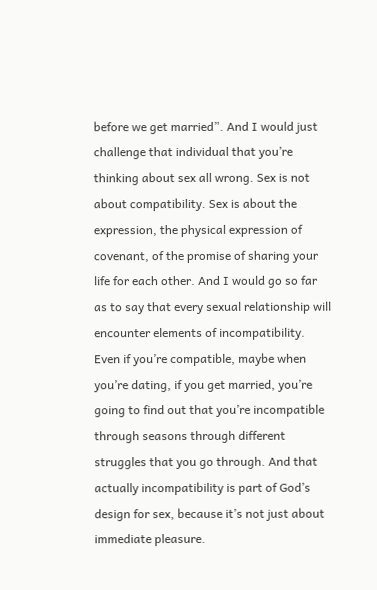before we get married”. And I would just challenge that individual that you’re thinking about sex all wrong. Sex is not about compatibility. Sex is about the expression, the physical expression of covenant, of the promise of sharing your life for each other. And I would go so far as to say that every sexual relationship will encounter elements of incompatibility. Even if you’re compatible, maybe when you’re dating, if you get married, you’re going to find out that you’re incompatible through seasons through different struggles that you go through. And that actually incompatibility is part of God’s design for sex, because it’s not just about immediate pleasure.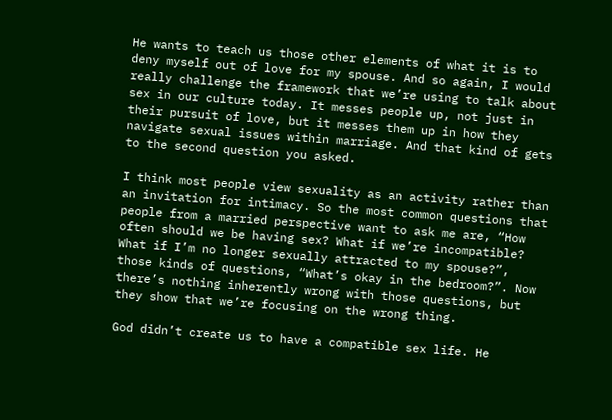He wants to teach us those other elements of what it is to deny myself out of love for my spouse. And so again, I would really challenge the framework that we’re using to talk about sex in our culture today. It messes people up, not just in their pursuit of love, but it messes them up in how they navigate sexual issues within marriage. And that kind of gets to the second question you asked.

I think most people view sexuality as an activity rather than an invitation for intimacy. So the most common questions that people from a married perspective want to ask me are, “How often should we be having sex? What if we’re incompatible? What if I’m no longer sexually attracted to my spouse?”, those kinds of questions, “What’s okay in the bedroom?”. Now there’s nothing inherently wrong with those questions, but they show that we’re focusing on the wrong thing.

God didn’t create us to have a compatible sex life. He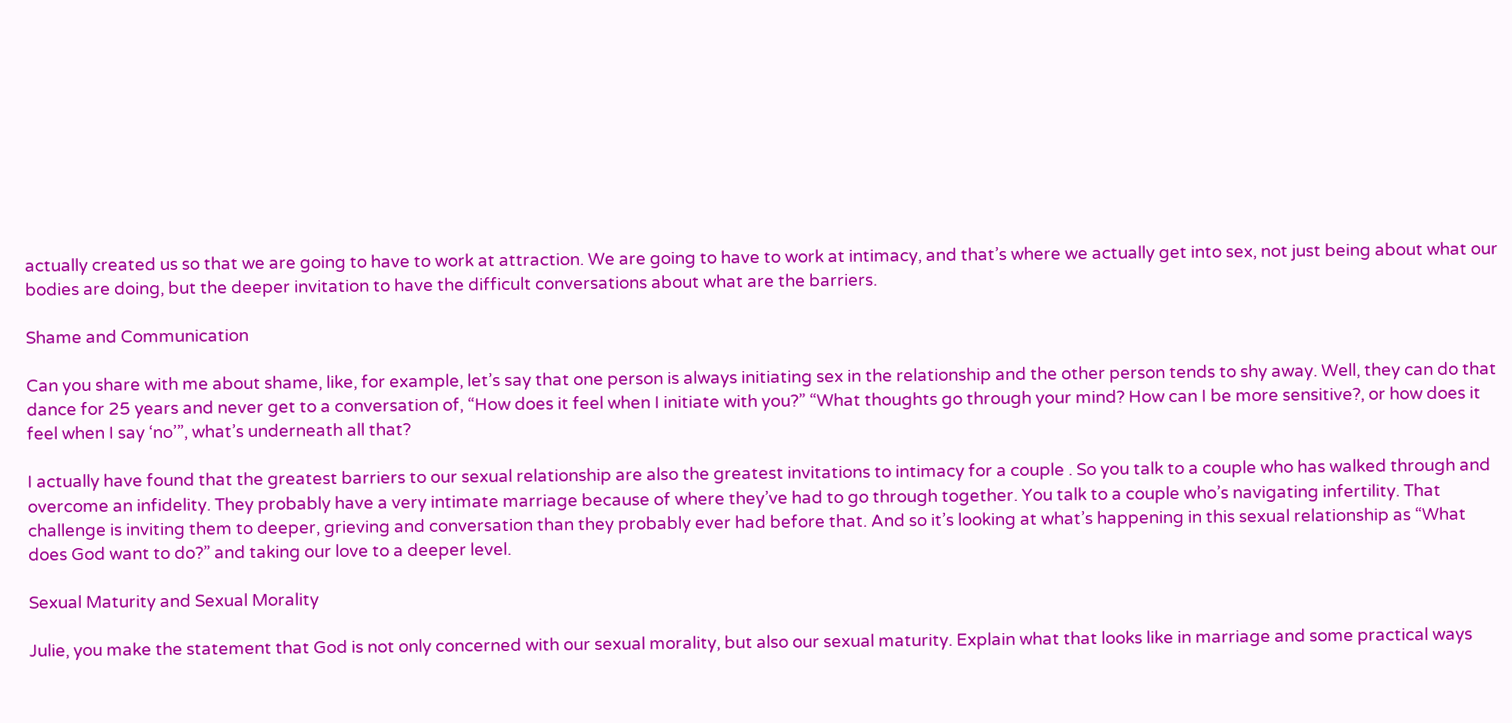actually created us so that we are going to have to work at attraction. We are going to have to work at intimacy, and that’s where we actually get into sex, not just being about what our bodies are doing, but the deeper invitation to have the difficult conversations about what are the barriers.

Shame and Communication

Can you share with me about shame, like, for example, let’s say that one person is always initiating sex in the relationship and the other person tends to shy away. Well, they can do that dance for 25 years and never get to a conversation of, “How does it feel when I initiate with you?” “What thoughts go through your mind? How can I be more sensitive?, or how does it feel when I say ‘no’”, what’s underneath all that?

I actually have found that the greatest barriers to our sexual relationship are also the greatest invitations to intimacy for a couple . So you talk to a couple who has walked through and overcome an infidelity. They probably have a very intimate marriage because of where they’ve had to go through together. You talk to a couple who’s navigating infertility. That challenge is inviting them to deeper, grieving and conversation than they probably ever had before that. And so it’s looking at what’s happening in this sexual relationship as “What does God want to do?” and taking our love to a deeper level.

Sexual Maturity and Sexual Morality

Julie, you make the statement that God is not only concerned with our sexual morality, but also our sexual maturity. Explain what that looks like in marriage and some practical ways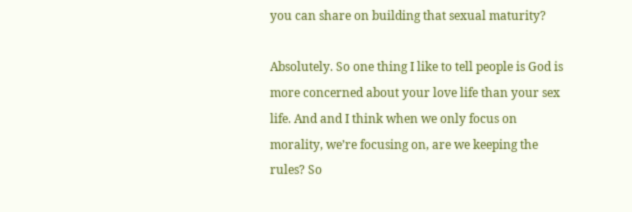you can share on building that sexual maturity?

Absolutely. So one thing I like to tell people is God is more concerned about your love life than your sex life. And and I think when we only focus on morality, we’re focusing on, are we keeping the rules? So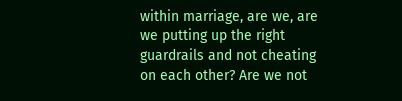within marriage, are we, are we putting up the right guardrails and not cheating on each other? Are we not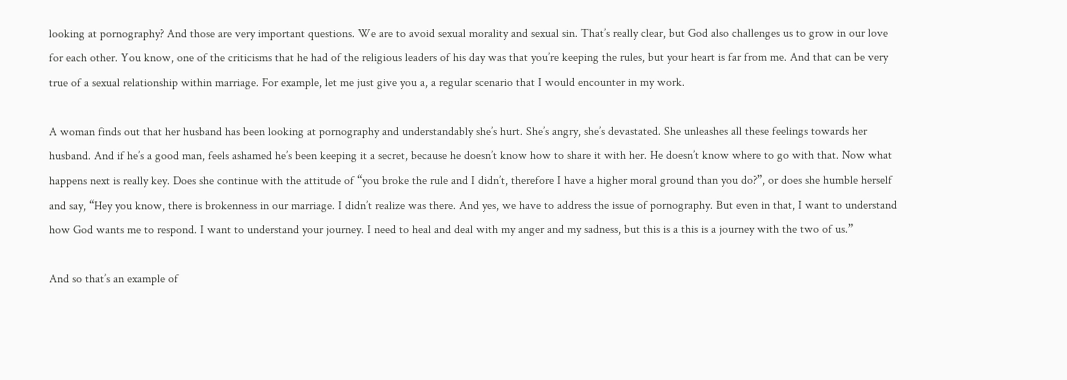looking at pornography? And those are very important questions. We are to avoid sexual morality and sexual sin. That’s really clear, but God also challenges us to grow in our love for each other. You know, one of the criticisms that he had of the religious leaders of his day was that you’re keeping the rules, but your heart is far from me. And that can be very true of a sexual relationship within marriage. For example, let me just give you a, a regular scenario that I would encounter in my work.

A woman finds out that her husband has been looking at pornography and understandably she’s hurt. She’s angry, she’s devastated. She unleashes all these feelings towards her husband. And if he’s a good man, feels ashamed he’s been keeping it a secret, because he doesn’t know how to share it with her. He doesn’t know where to go with that. Now what happens next is really key. Does she continue with the attitude of “you broke the rule and I didn’t, therefore I have a higher moral ground than you do?”, or does she humble herself and say, “Hey you know, there is brokenness in our marriage. I didn’t realize was there. And yes, we have to address the issue of pornography. But even in that, I want to understand how God wants me to respond. I want to understand your journey. I need to heal and deal with my anger and my sadness, but this is a this is a journey with the two of us.”

And so that’s an example of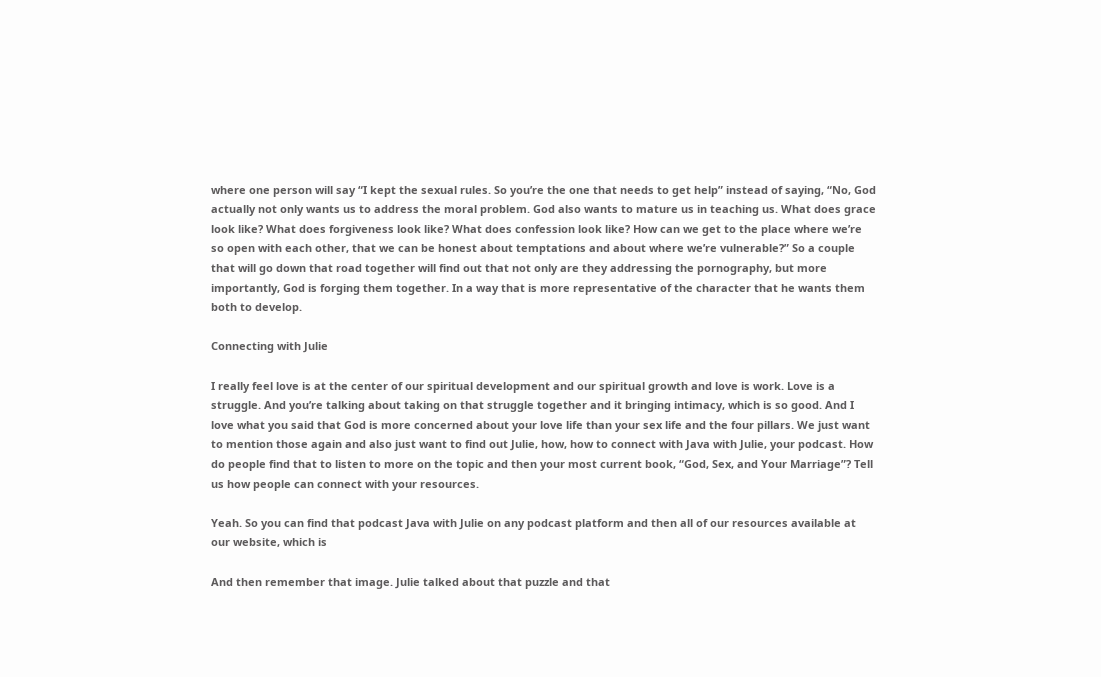where one person will say “I kept the sexual rules. So you’re the one that needs to get help” instead of saying, “No, God actually not only wants us to address the moral problem. God also wants to mature us in teaching us. What does grace look like? What does forgiveness look like? What does confession look like? How can we get to the place where we’re so open with each other, that we can be honest about temptations and about where we’re vulnerable?” So a couple that will go down that road together will find out that not only are they addressing the pornography, but more importantly, God is forging them together. In a way that is more representative of the character that he wants them both to develop.

Connecting with Julie

I really feel love is at the center of our spiritual development and our spiritual growth and love is work. Love is a struggle. And you’re talking about taking on that struggle together and it bringing intimacy, which is so good. And I love what you said that God is more concerned about your love life than your sex life and the four pillars. We just want to mention those again and also just want to find out Julie, how, how to connect with Java with Julie, your podcast. How do people find that to listen to more on the topic and then your most current book, “God, Sex, and Your Marriage”? Tell us how people can connect with your resources.

Yeah. So you can find that podcast Java with Julie on any podcast platform and then all of our resources available at our website, which is

And then remember that image. Julie talked about that puzzle and that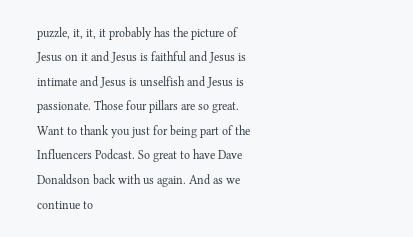puzzle, it, it, it probably has the picture of Jesus on it and Jesus is faithful and Jesus is intimate and Jesus is unselfish and Jesus is passionate. Those four pillars are so great. Want to thank you just for being part of the Influencers Podcast. So great to have Dave Donaldson back with us again. And as we continue to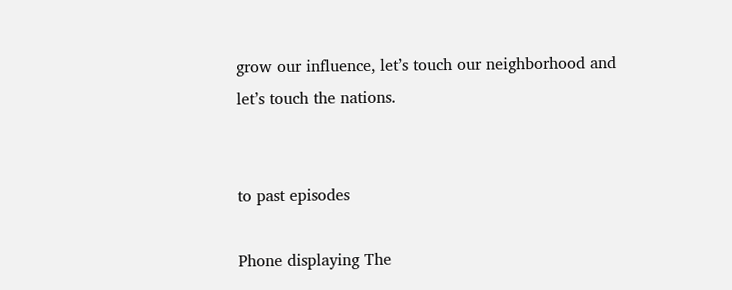grow our influence, let’s touch our neighborhood and let’s touch the nations.


to past episodes

Phone displaying The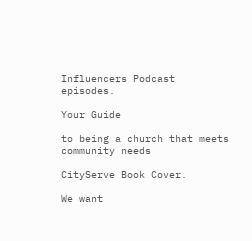Influencers Podcast episodes.

Your Guide

to being a church that meets community needs

CityServe Book Cover.

We want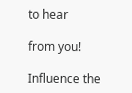to hear

from you!

Influence the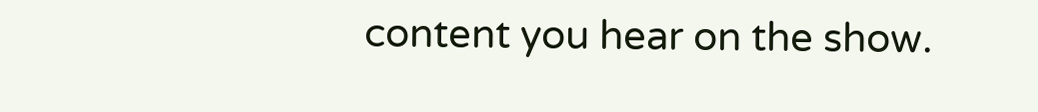content you hear on the show.